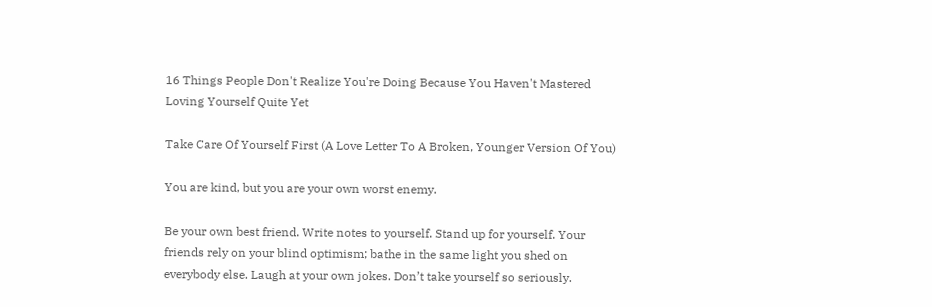16 Things People Don't Realize You're Doing Because You Haven't Mastered Loving Yourself Quite Yet

Take Care Of Yourself First (A Love Letter To A Broken, Younger Version Of You)

You are kind, but you are your own worst enemy.

Be your own best friend. Write notes to yourself. Stand up for yourself. Your friends rely on your blind optimism; bathe in the same light you shed on everybody else. Laugh at your own jokes. Don’t take yourself so seriously.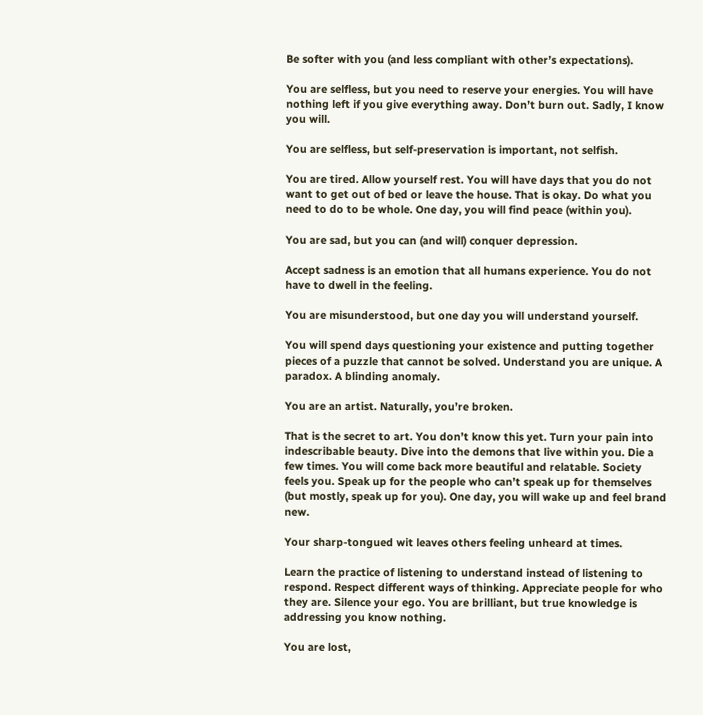Be softer with you (and less compliant with other’s expectations).

You are selfless, but you need to reserve your energies. You will have nothing left if you give everything away. Don’t burn out. Sadly, I know you will.

You are selfless, but self-preservation is important, not selfish.

You are tired. Allow yourself rest. You will have days that you do not want to get out of bed or leave the house. That is okay. Do what you need to do to be whole. One day, you will find peace (within you).

You are sad, but you can (and will) conquer depression.

Accept sadness is an emotion that all humans experience. You do not have to dwell in the feeling.

You are misunderstood, but one day you will understand yourself.

You will spend days questioning your existence and putting together pieces of a puzzle that cannot be solved. Understand you are unique. A paradox. A blinding anomaly.

You are an artist. Naturally, you’re broken.

That is the secret to art. You don’t know this yet. Turn your pain into indescribable beauty. Dive into the demons that live within you. Die a few times. You will come back more beautiful and relatable. Society feels you. Speak up for the people who can’t speak up for themselves (but mostly, speak up for you). One day, you will wake up and feel brand new.

Your sharp-tongued wit leaves others feeling unheard at times.

Learn the practice of listening to understand instead of listening to respond. Respect different ways of thinking. Appreciate people for who they are. Silence your ego. You are brilliant, but true knowledge is addressing you know nothing.

You are lost,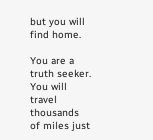but you will find home.

You are a truth seeker. You will travel thousands of miles just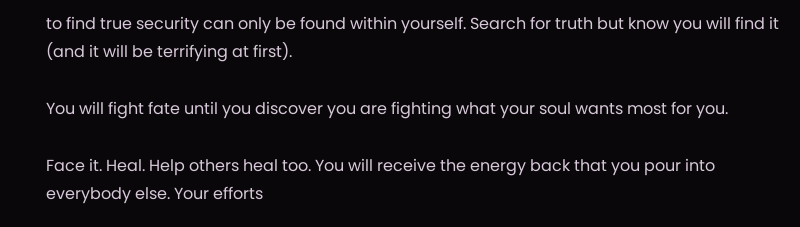to find true security can only be found within yourself. Search for truth but know you will find it (and it will be terrifying at first).

You will fight fate until you discover you are fighting what your soul wants most for you.

Face it. Heal. Help others heal too. You will receive the energy back that you pour into everybody else. Your efforts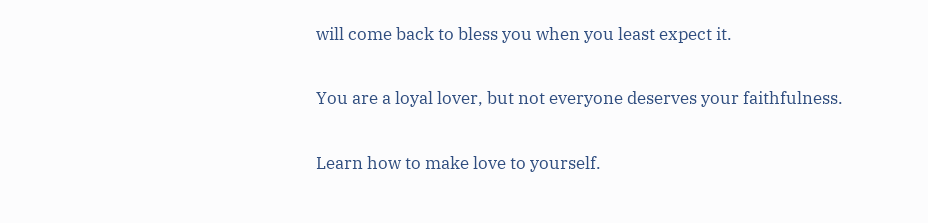will come back to bless you when you least expect it.

You are a loyal lover, but not everyone deserves your faithfulness.

Learn how to make love to yourself.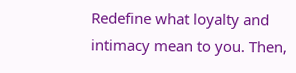Redefine what loyalty and intimacy mean to you. Then,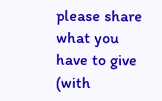please share what you have to give (with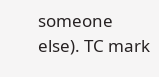someone else). TC mark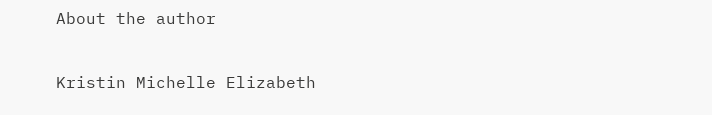About the author

Kristin Michelle Elizabeth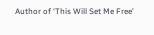Author of ‘This Will Set Me Free’